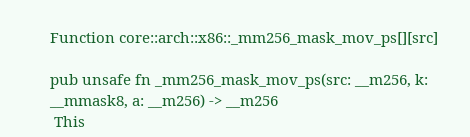Function core::arch::x86::_mm256_mask_mov_ps[][src]

pub unsafe fn _mm256_mask_mov_ps(src: __m256, k: __mmask8, a: __m256) -> __m256
 This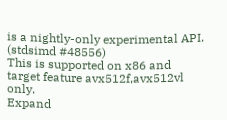is a nightly-only experimental API. (stdsimd #48556)
This is supported on x86 and target feature avx512f,avx512vl only.
Expand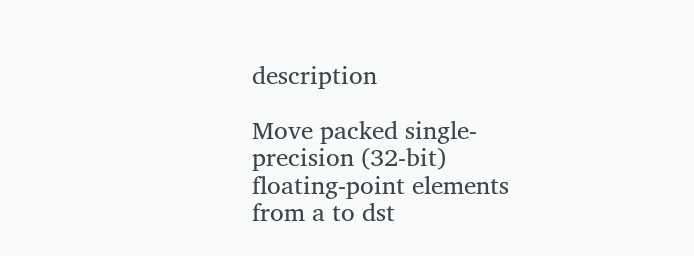description

Move packed single-precision (32-bit) floating-point elements from a to dst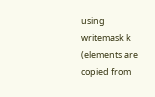using writemask k (elements are copied from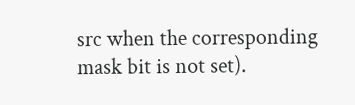src when the corresponding mask bit is not set).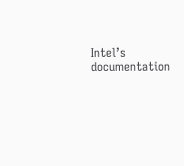Intel’s documentation